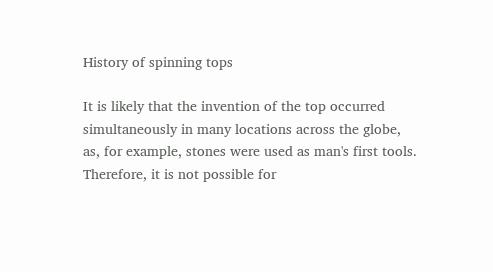History of spinning tops

It is likely that the invention of the top occurred simultaneously in many locations across the globe,
as, for example, stones were used as man's first tools. Therefore, it is not possible for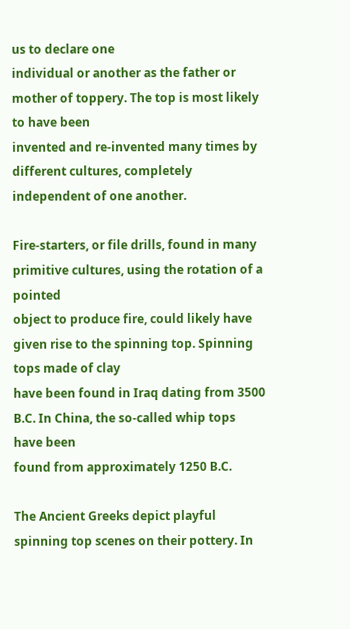us to declare one
individual or another as the father or mother of toppery. The top is most likely to have been
invented and re-invented many times by different cultures, completely independent of one another.

Fire-starters, or file drills, found in many primitive cultures, using the rotation of a pointed
object to produce fire, could likely have given rise to the spinning top. Spinning tops made of clay
have been found in Iraq dating from 3500 B.C. In China, the so-called whip tops have been
found from approximately 1250 B.C.

The Ancient Greeks depict playful spinning top scenes on their pottery. In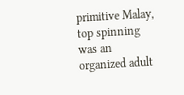primitive Malay,
top spinning was an organized adult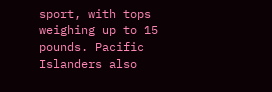sport, with tops weighing up to 15 pounds. Pacific Islanders also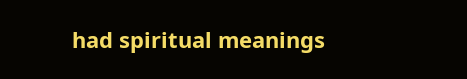had spiritual meanings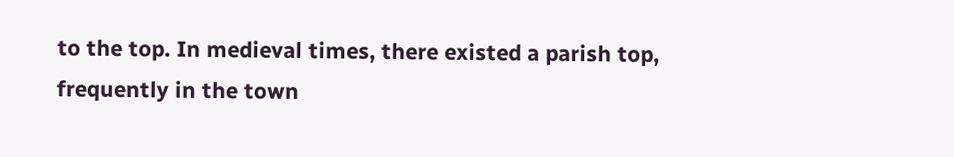to the top. In medieval times, there existed a parish top,
frequently in the town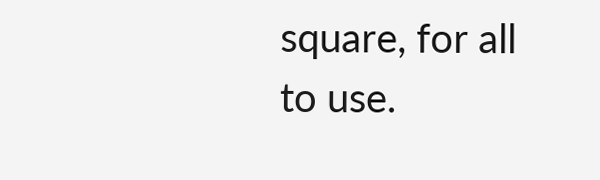square, for all to use.